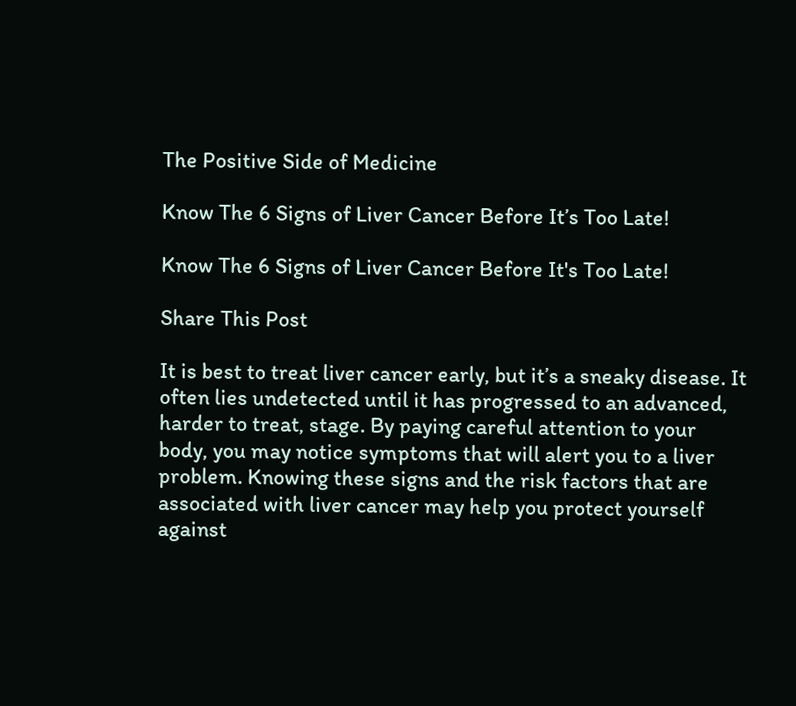The Positive Side of Medicine

Know The 6 Signs of Liver Cancer Before It’s Too Late!

Know The 6 Signs of Liver Cancer Before It's Too Late!

Share This Post

It is best to treat liver cancer early, but it’s a sneaky disease. It often lies undetected until it has progressed to an advanced, harder to treat, stage. By paying careful attention to your body, you may notice symptoms that will alert you to a liver problem. Knowing these signs and the risk factors that are associated with liver cancer may help you protect yourself against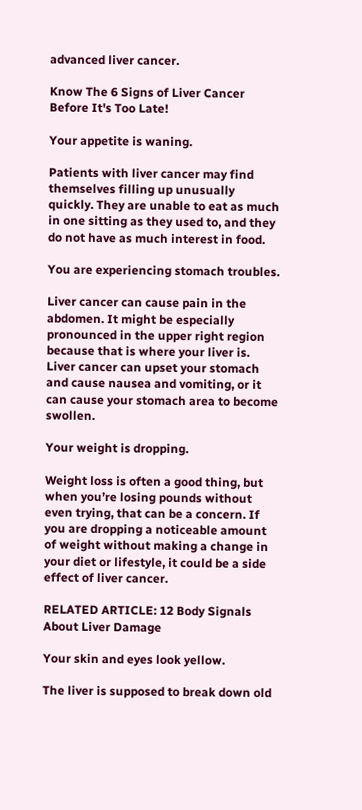advanced liver cancer.

Know The 6 Signs of Liver Cancer Before It's Too Late!

Your appetite is waning.

Patients with liver cancer may find themselves filling up unusually quickly. They are unable to eat as much in one sitting as they used to, and they do not have as much interest in food.

You are experiencing stomach troubles.

Liver cancer can cause pain in the abdomen. It might be especially pronounced in the upper right region because that is where your liver is. Liver cancer can upset your stomach and cause nausea and vomiting, or it can cause your stomach area to become swollen.

Your weight is dropping.

Weight loss is often a good thing, but when you’re losing pounds without even trying, that can be a concern. If you are dropping a noticeable amount of weight without making a change in your diet or lifestyle, it could be a side effect of liver cancer.

RELATED ARTICLE: 12 Body Signals About Liver Damage

Your skin and eyes look yellow.

The liver is supposed to break down old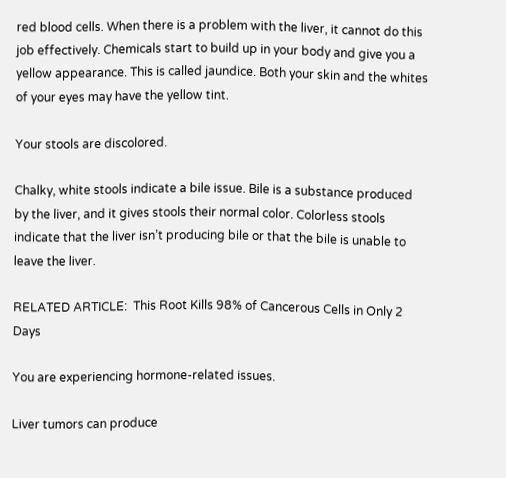red blood cells. When there is a problem with the liver, it cannot do this job effectively. Chemicals start to build up in your body and give you a yellow appearance. This is called jaundice. Both your skin and the whites of your eyes may have the yellow tint.

Your stools are discolored.

Chalky, white stools indicate a bile issue. Bile is a substance produced by the liver, and it gives stools their normal color. Colorless stools indicate that the liver isn’t producing bile or that the bile is unable to leave the liver.

RELATED ARTICLE:  This Root Kills 98% of Cancerous Cells in Only 2 Days

You are experiencing hormone-related issues.

Liver tumors can produce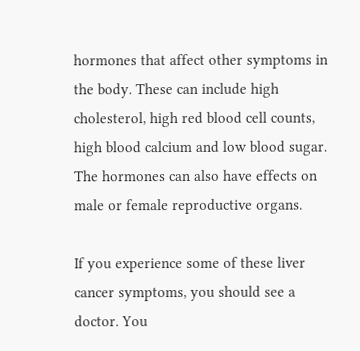hormones that affect other symptoms in the body. These can include high cholesterol, high red blood cell counts, high blood calcium and low blood sugar. The hormones can also have effects on male or female reproductive organs.

If you experience some of these liver cancer symptoms, you should see a doctor. You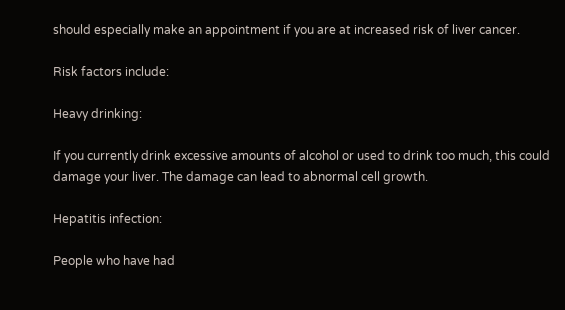should especially make an appointment if you are at increased risk of liver cancer.

Risk factors include:

Heavy drinking:

If you currently drink excessive amounts of alcohol or used to drink too much, this could damage your liver. The damage can lead to abnormal cell growth.

Hepatitis infection:

People who have had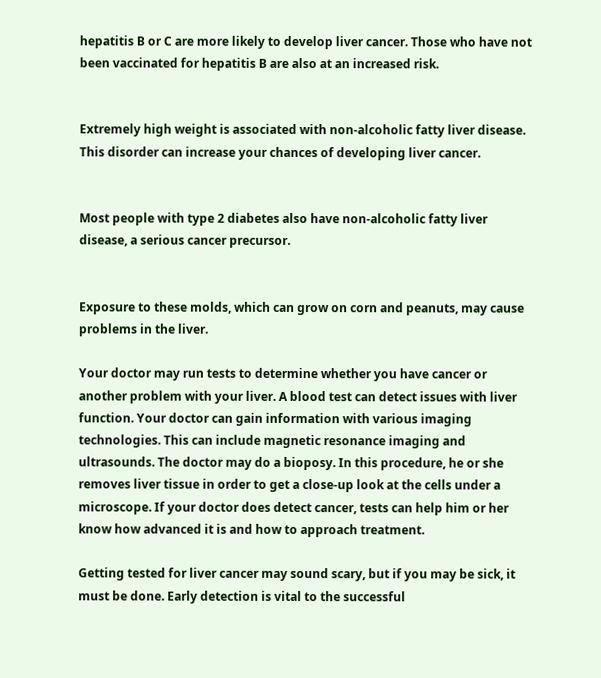hepatitis B or C are more likely to develop liver cancer. Those who have not been vaccinated for hepatitis B are also at an increased risk.


Extremely high weight is associated with non-alcoholic fatty liver disease. This disorder can increase your chances of developing liver cancer.


Most people with type 2 diabetes also have non-alcoholic fatty liver disease, a serious cancer precursor.


Exposure to these molds, which can grow on corn and peanuts, may cause problems in the liver.

Your doctor may run tests to determine whether you have cancer or another problem with your liver. A blood test can detect issues with liver function. Your doctor can gain information with various imaging technologies. This can include magnetic resonance imaging and ultrasounds. The doctor may do a bioposy. In this procedure, he or she removes liver tissue in order to get a close-up look at the cells under a microscope. If your doctor does detect cancer, tests can help him or her know how advanced it is and how to approach treatment.

Getting tested for liver cancer may sound scary, but if you may be sick, it must be done. Early detection is vital to the successful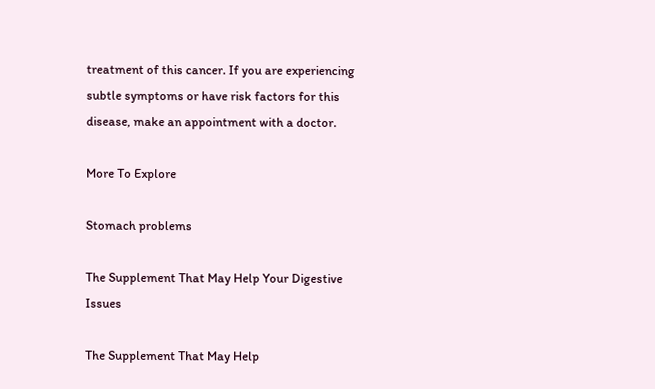treatment of this cancer. If you are experiencing subtle symptoms or have risk factors for this disease, make an appointment with a doctor.

More To Explore

Stomach problems

The Supplement That May Help Your Digestive Issues

The Supplement That May Help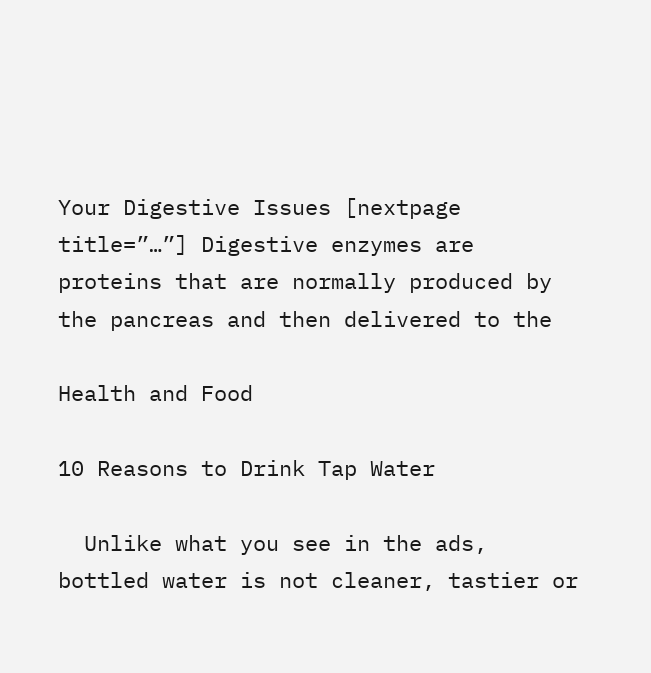Your Digestive Issues [nextpage title=”…”] Digestive enzymes are proteins that are normally produced by the pancreas and then delivered to the

Health and Food

10 Reasons to Drink Tap Water

  Unlike what you see in the ads, bottled water is not cleaner, tastier or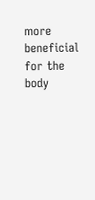more beneficial for the body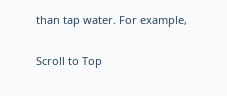than tap water. For example,

Scroll to Top